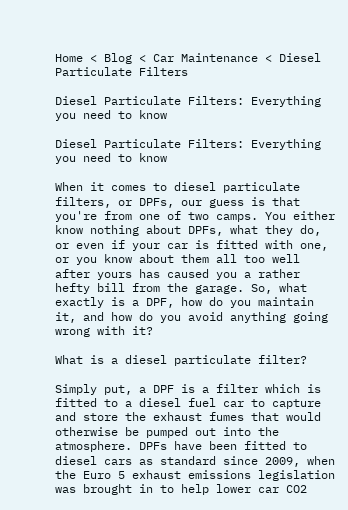Home < Blog < Car Maintenance < Diesel Particulate Filters

Diesel Particulate Filters: Everything you need to know

Diesel Particulate Filters: Everything you need to know

When it comes to diesel particulate filters, or DPFs, our guess is that you're from one of two camps. You either know nothing about DPFs, what they do, or even if your car is fitted with one, or you know about them all too well after yours has caused you a rather hefty bill from the garage. So, what exactly is a DPF, how do you maintain it, and how do you avoid anything going wrong with it?

What is a diesel particulate filter?

Simply put, a DPF is a filter which is fitted to a diesel fuel car to capture and store the exhaust fumes that would otherwise be pumped out into the atmosphere. DPFs have been fitted to diesel cars as standard since 2009, when the Euro 5 exhaust emissions legislation was brought in to help lower car CO2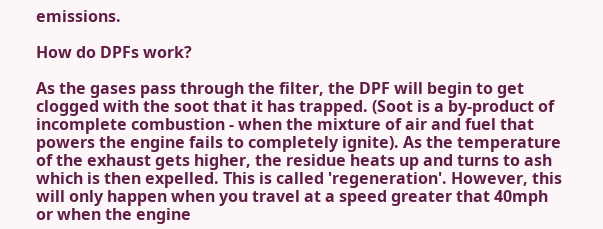emissions.

How do DPFs work?

As the gases pass through the filter, the DPF will begin to get clogged with the soot that it has trapped. (Soot is a by-product of incomplete combustion - when the mixture of air and fuel that powers the engine fails to completely ignite). As the temperature of the exhaust gets higher, the residue heats up and turns to ash which is then expelled. This is called 'regeneration'. However, this will only happen when you travel at a speed greater that 40mph or when the engine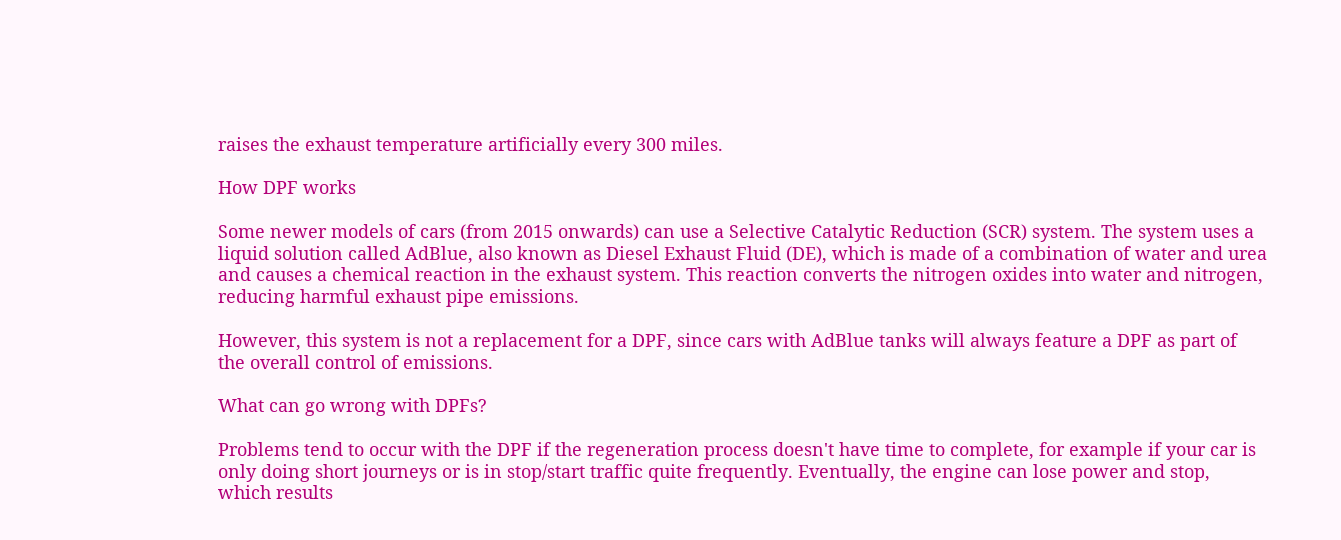raises the exhaust temperature artificially every 300 miles.

How DPF works

Some newer models of cars (from 2015 onwards) can use a Selective Catalytic Reduction (SCR) system. The system uses a liquid solution called AdBlue, also known as Diesel Exhaust Fluid (DE), which is made of a combination of water and urea and causes a chemical reaction in the exhaust system. This reaction converts the nitrogen oxides into water and nitrogen, reducing harmful exhaust pipe emissions.

However, this system is not a replacement for a DPF, since cars with AdBlue tanks will always feature a DPF as part of the overall control of emissions.

What can go wrong with DPFs?

Problems tend to occur with the DPF if the regeneration process doesn't have time to complete, for example if your car is only doing short journeys or is in stop/start traffic quite frequently. Eventually, the engine can lose power and stop, which results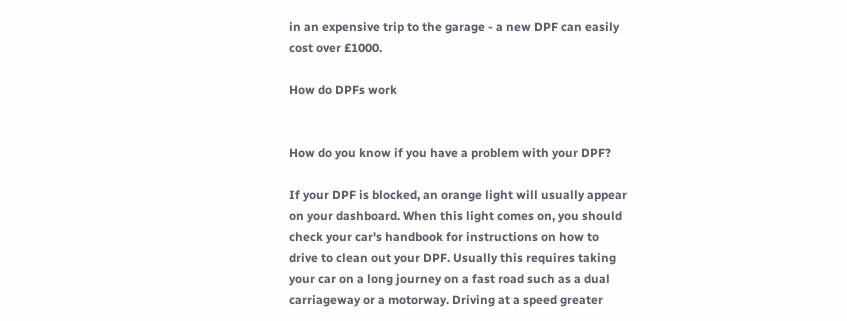in an expensive trip to the garage - a new DPF can easily cost over £1000.

How do DPFs work


How do you know if you have a problem with your DPF?

If your DPF is blocked, an orange light will usually appear on your dashboard. When this light comes on, you should check your car's handbook for instructions on how to drive to clean out your DPF. Usually this requires taking your car on a long journey on a fast road such as a dual carriageway or a motorway. Driving at a speed greater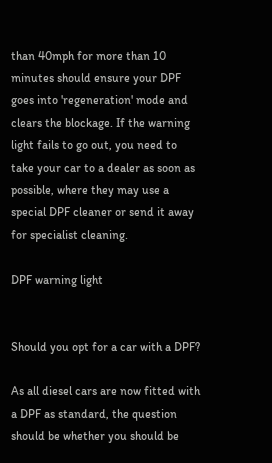than 40mph for more than 10 minutes should ensure your DPF goes into 'regeneration' mode and clears the blockage. If the warning light fails to go out, you need to take your car to a dealer as soon as possible, where they may use a special DPF cleaner or send it away for specialist cleaning.

DPF warning light


Should you opt for a car with a DPF?

As all diesel cars are now fitted with a DPF as standard, the question should be whether you should be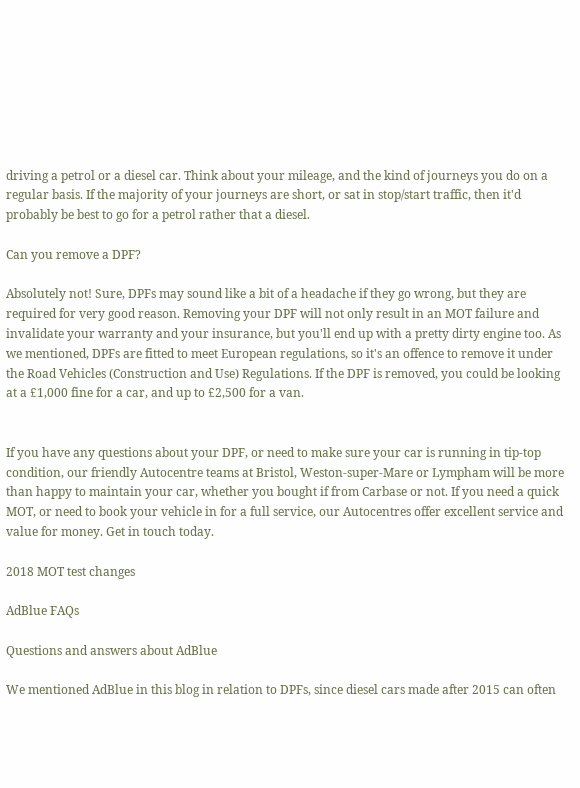driving a petrol or a diesel car. Think about your mileage, and the kind of journeys you do on a regular basis. If the majority of your journeys are short, or sat in stop/start traffic, then it'd probably be best to go for a petrol rather that a diesel.

Can you remove a DPF?

Absolutely not! Sure, DPFs may sound like a bit of a headache if they go wrong, but they are required for very good reason. Removing your DPF will not only result in an MOT failure and invalidate your warranty and your insurance, but you'll end up with a pretty dirty engine too. As we mentioned, DPFs are fitted to meet European regulations, so it's an offence to remove it under the Road Vehicles (Construction and Use) Regulations. If the DPF is removed, you could be looking at a £1,000 fine for a car, and up to £2,500 for a van.


If you have any questions about your DPF, or need to make sure your car is running in tip-top condition, our friendly Autocentre teams at Bristol, Weston-super-Mare or Lympham will be more than happy to maintain your car, whether you bought if from Carbase or not. If you need a quick MOT, or need to book your vehicle in for a full service, our Autocentres offer excellent service and value for money. Get in touch today.

2018 MOT test changes

AdBlue FAQs

Questions and answers about AdBlue

We mentioned AdBlue in this blog in relation to DPFs, since diesel cars made after 2015 can often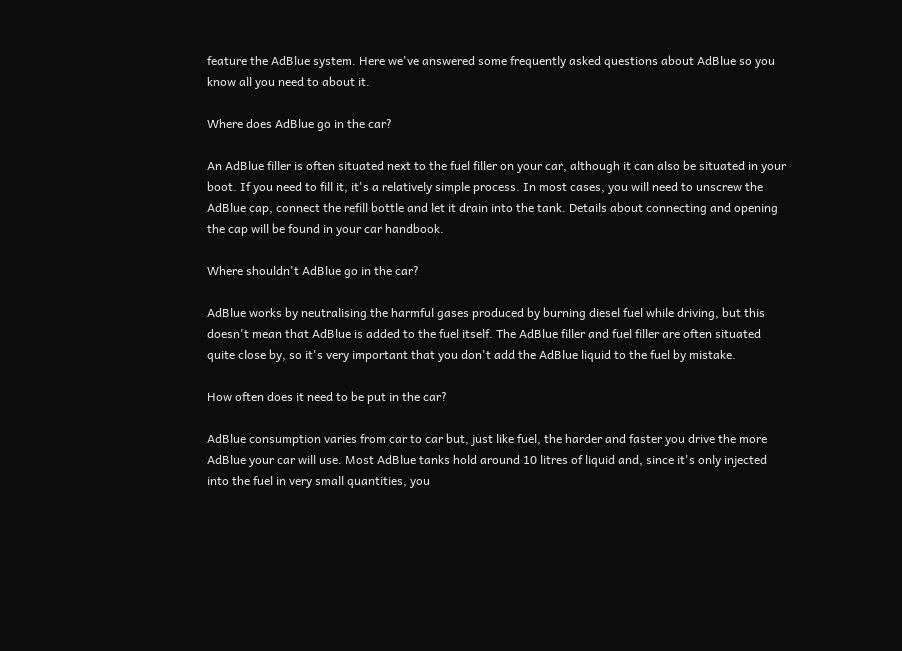feature the AdBlue system. Here we've answered some frequently asked questions about AdBlue so you know all you need to about it.

Where does AdBlue go in the car?

An AdBlue filler is often situated next to the fuel filler on your car, although it can also be situated in your boot. If you need to fill it, it's a relatively simple process. In most cases, you will need to unscrew the AdBlue cap, connect the refill bottle and let it drain into the tank. Details about connecting and opening the cap will be found in your car handbook.

Where shouldn't AdBlue go in the car?

AdBlue works by neutralising the harmful gases produced by burning diesel fuel while driving, but this doesn't mean that AdBlue is added to the fuel itself. The AdBlue filler and fuel filler are often situated quite close by, so it's very important that you don't add the AdBlue liquid to the fuel by mistake.

How often does it need to be put in the car?

AdBlue consumption varies from car to car but, just like fuel, the harder and faster you drive the more AdBlue your car will use. Most AdBlue tanks hold around 10 litres of liquid and, since it's only injected into the fuel in very small quantities, you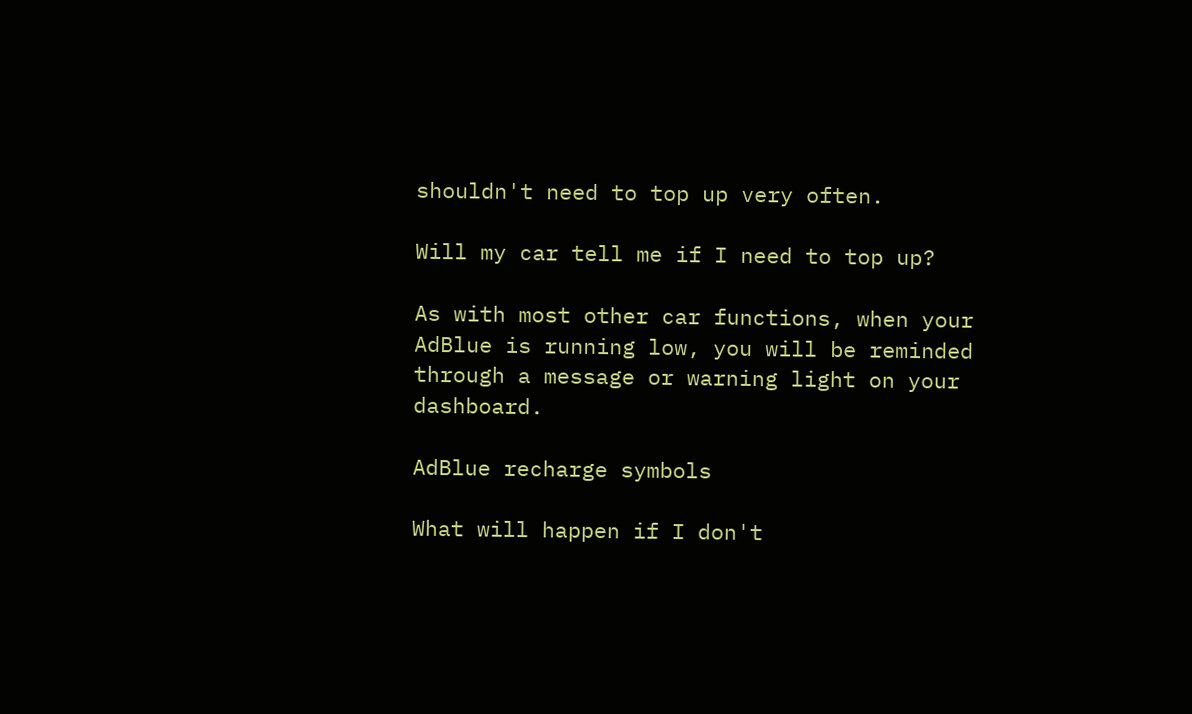shouldn't need to top up very often.

Will my car tell me if I need to top up?

As with most other car functions, when your AdBlue is running low, you will be reminded through a message or warning light on your dashboard.

AdBlue recharge symbols

What will happen if I don't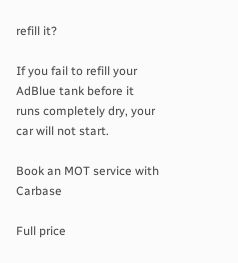refill it?

If you fail to refill your AdBlue tank before it runs completely dry, your car will not start.

Book an MOT service with Carbase

Full price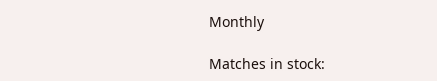Monthly

Matches in stock: